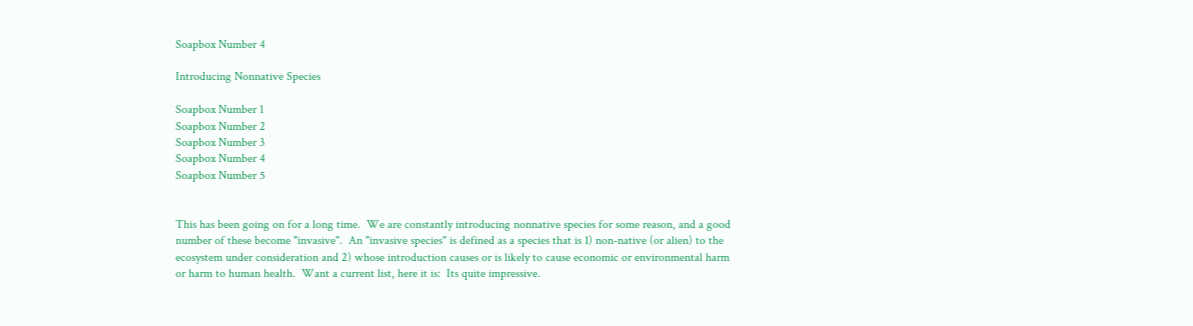Soapbox Number 4

Introducing Nonnative Species

Soapbox Number 1
Soapbox Number 2
Soapbox Number 3
Soapbox Number 4
Soapbox Number 5


This has been going on for a long time.  We are constantly introducing nonnative species for some reason, and a good number of these become "invasive".  An "invasive species" is defined as a species that is 1) non-native (or alien) to the ecosystem under consideration and 2) whose introduction causes or is likely to cause economic or environmental harm or harm to human health.  Want a current list, here it is:  Its quite impressive.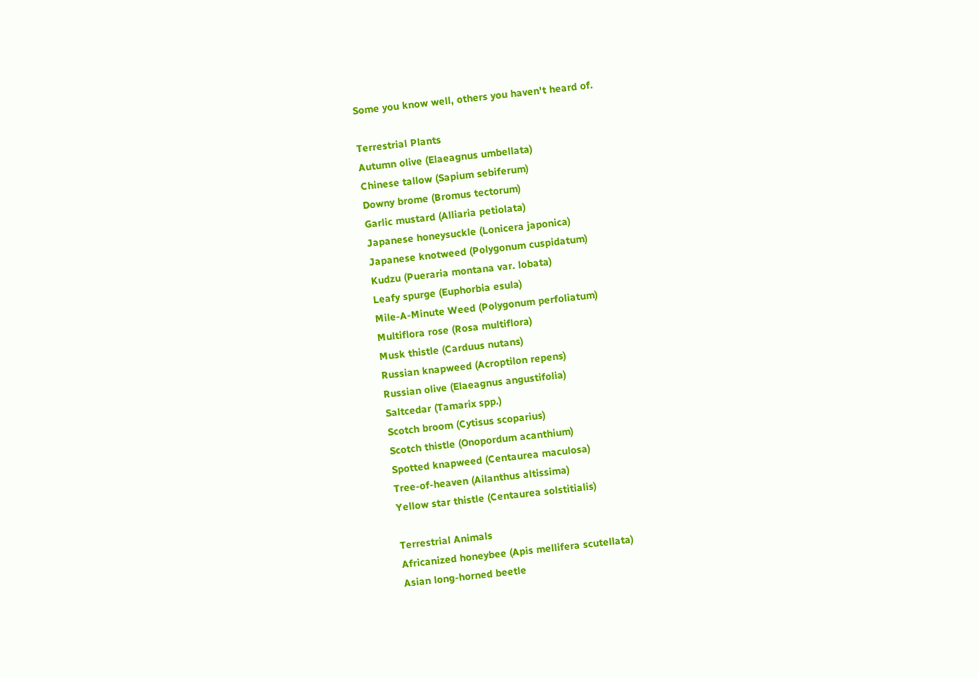Some you know well, others you haven't heard of.

Terrestrial Plants
Autumn olive (Elaeagnus umbellata)
Chinese tallow (Sapium sebiferum)
Downy brome (Bromus tectorum)
Garlic mustard (Alliaria petiolata)
Japanese honeysuckle (Lonicera japonica)
Japanese knotweed (Polygonum cuspidatum)
Kudzu (Pueraria montana var. lobata)
Leafy spurge (Euphorbia esula)
Mile-A-Minute Weed (Polygonum perfoliatum)
Multiflora rose (Rosa multiflora)
Musk thistle (Carduus nutans)
Russian knapweed (Acroptilon repens)
Russian olive (Elaeagnus angustifolia)
Saltcedar (Tamarix spp.)
Scotch broom (Cytisus scoparius)
Scotch thistle (Onopordum acanthium)
Spotted knapweed (Centaurea maculosa)
Tree-of-heaven (Ailanthus altissima)
Yellow star thistle (Centaurea solstitialis)

Terrestrial Animals
Africanized honeybee (Apis mellifera scutellata)
Asian long-horned beetle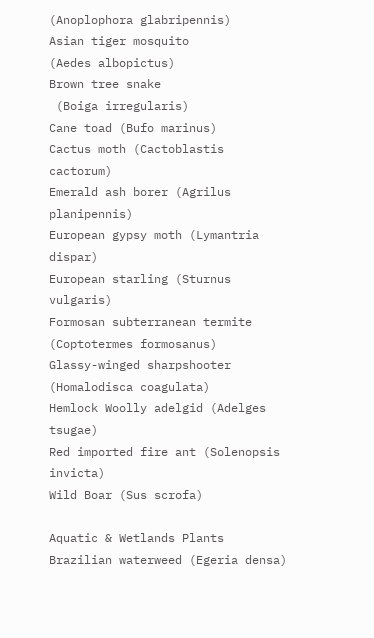(Anoplophora glabripennis)
Asian tiger mosquito
(Aedes albopictus)
Brown tree snake
 (Boiga irregularis)
Cane toad (Bufo marinus)
Cactus moth (Cactoblastis cactorum)
Emerald ash borer (Agrilus planipennis)
European gypsy moth (Lymantria dispar)
European starling (Sturnus vulgaris)
Formosan subterranean termite (Coptotermes formosanus)
Glassy-winged sharpshooter (Homalodisca coagulata)
Hemlock Woolly adelgid (Adelges tsugae)
Red imported fire ant (Solenopsis invicta)
Wild Boar (Sus scrofa)

Aquatic & Wetlands Plants
Brazilian waterweed (Egeria densa)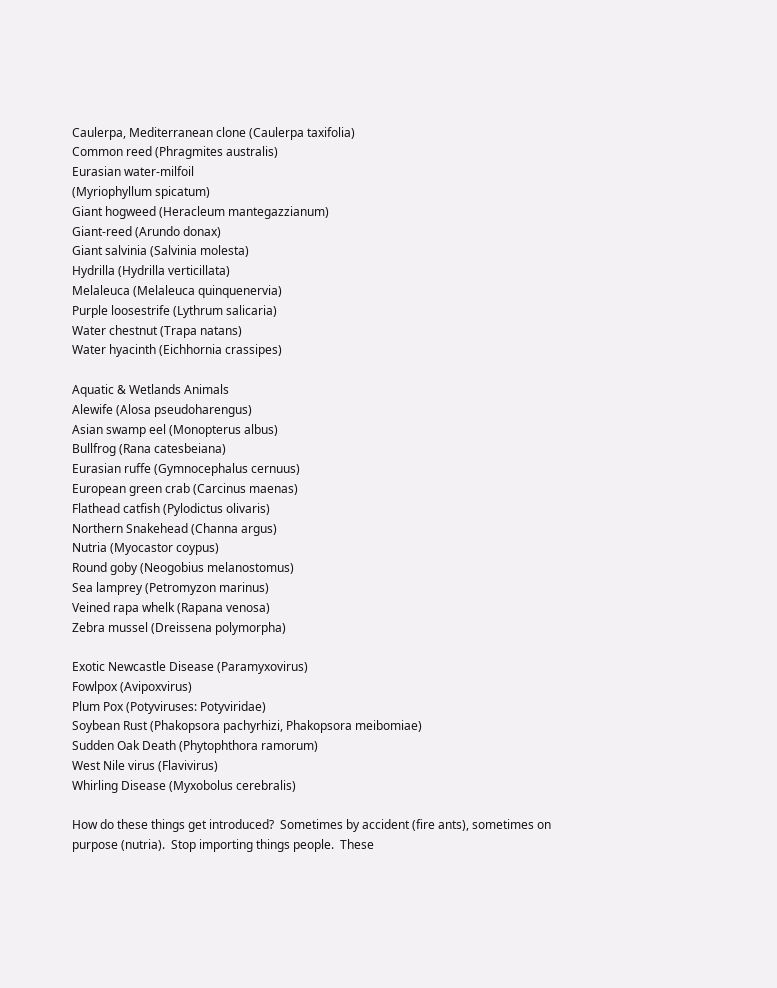Caulerpa, Mediterranean clone (Caulerpa taxifolia)
Common reed (Phragmites australis)
Eurasian water-milfoil
(Myriophyllum spicatum)
Giant hogweed (Heracleum mantegazzianum)
Giant-reed (Arundo donax)
Giant salvinia (Salvinia molesta)
Hydrilla (Hydrilla verticillata)
Melaleuca (Melaleuca quinquenervia)
Purple loosestrife (Lythrum salicaria)
Water chestnut (Trapa natans)
Water hyacinth (Eichhornia crassipes)

Aquatic & Wetlands Animals
Alewife (Alosa pseudoharengus)
Asian swamp eel (Monopterus albus)
Bullfrog (Rana catesbeiana)
Eurasian ruffe (Gymnocephalus cernuus)
European green crab (Carcinus maenas)
Flathead catfish (Pylodictus olivaris)
Northern Snakehead (Channa argus)
Nutria (Myocastor coypus)
Round goby (Neogobius melanostomus)
Sea lamprey (Petromyzon marinus)
Veined rapa whelk (Rapana venosa)
Zebra mussel (Dreissena polymorpha)

Exotic Newcastle Disease (Paramyxovirus)
Fowlpox (Avipoxvirus)
Plum Pox (Potyviruses: Potyviridae)
Soybean Rust (Phakopsora pachyrhizi, Phakopsora meibomiae)
Sudden Oak Death (Phytophthora ramorum)
West Nile virus (Flavivirus)
Whirling Disease (Myxobolus cerebralis)

How do these things get introduced?  Sometimes by accident (fire ants), sometimes on purpose (nutria).  Stop importing things people.  These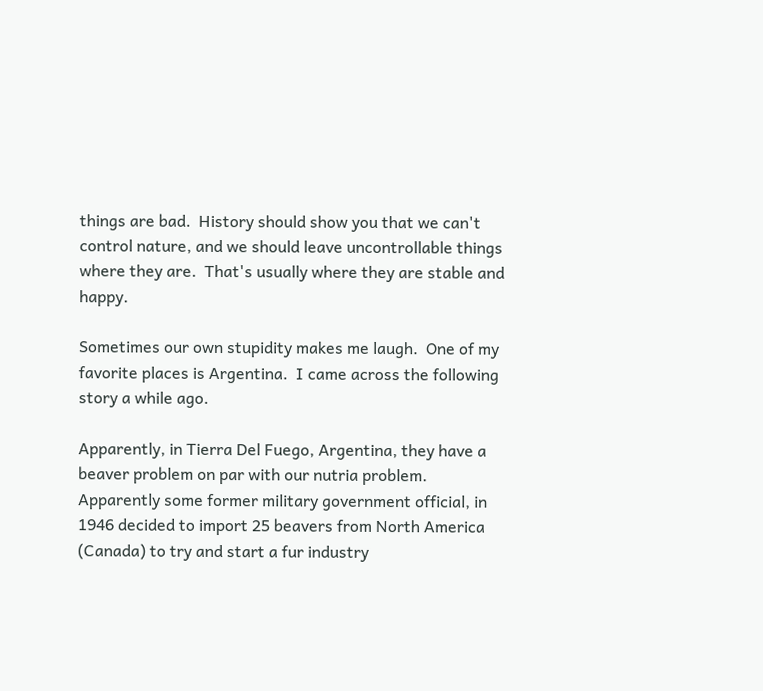things are bad.  History should show you that we can't control nature, and we should leave uncontrollable things where they are.  That's usually where they are stable and happy.

Sometimes our own stupidity makes me laugh.  One of my favorite places is Argentina.  I came across the following story a while ago.

Apparently, in Tierra Del Fuego, Argentina, they have a beaver problem on par with our nutria problem.  Apparently some former military government official, in 1946 decided to import 25 beavers from North America (Canada) to try and start a fur industry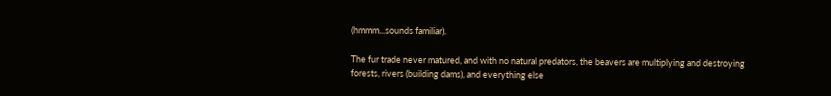(hmmm...sounds familiar).

The fur trade never matured, and with no natural predators, the beavers are multiplying and destroying forests, rivers (building dams), and everything else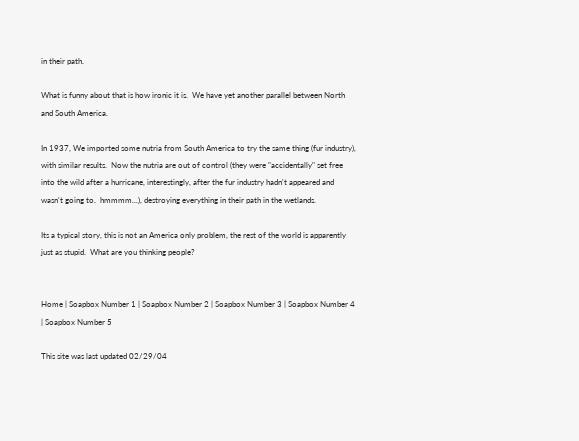in their path.

What is funny about that is how ironic it is.  We have yet another parallel between North and South America.

In 1937, We imported some nutria from South America to try the same thing (fur industry), with similar results.  Now the nutria are out of control (they were "accidentally" set free into the wild after a hurricane, interestingly, after the fur industry hadn't appeared and wasn't going to.  hmmmm...), destroying everything in their path in the wetlands.

Its a typical story, this is not an America only problem, the rest of the world is apparently just as stupid.  What are you thinking people?


Home | Soapbox Number 1 | Soapbox Number 2 | Soapbox Number 3 | Soapbox Number 4 | Soapbox Number 5

This site was last updated 02/29/04